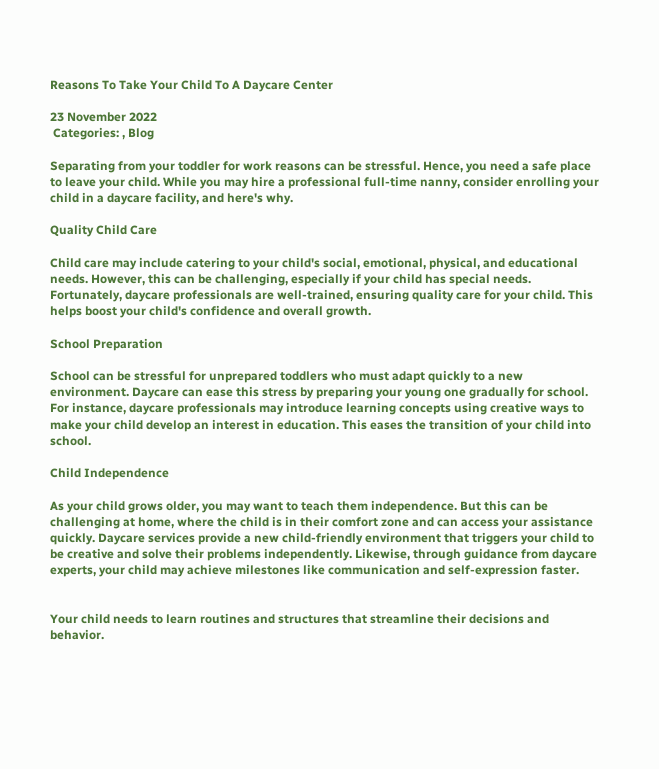Reasons To Take Your Child To A Daycare Center

23 November 2022
 Categories: , Blog

Separating from your toddler for work reasons can be stressful. Hence, you need a safe place to leave your child. While you may hire a professional full-time nanny, consider enrolling your child in a daycare facility, and here's why.

Quality Child Care

Child care may include catering to your child's social, emotional, physical, and educational needs. However, this can be challenging, especially if your child has special needs. Fortunately, daycare professionals are well-trained, ensuring quality care for your child. This helps boost your child's confidence and overall growth.

School Preparation

School can be stressful for unprepared toddlers who must adapt quickly to a new environment. Daycare can ease this stress by preparing your young one gradually for school. For instance, daycare professionals may introduce learning concepts using creative ways to make your child develop an interest in education. This eases the transition of your child into school.

Child Independence

As your child grows older, you may want to teach them independence. But this can be challenging at home, where the child is in their comfort zone and can access your assistance quickly. Daycare services provide a new child-friendly environment that triggers your child to be creative and solve their problems independently. Likewise, through guidance from daycare experts, your child may achieve milestones like communication and self-expression faster.


Your child needs to learn routines and structures that streamline their decisions and behavior.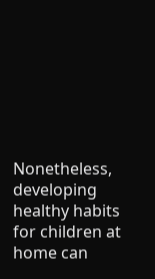Nonetheless, developing healthy habits for children at home can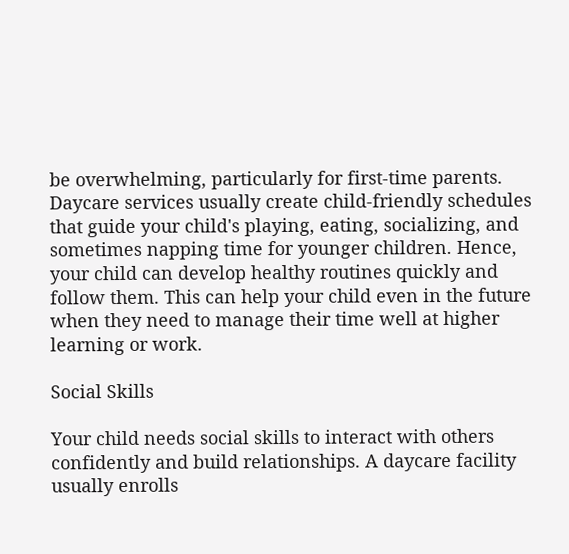be overwhelming, particularly for first-time parents. Daycare services usually create child-friendly schedules that guide your child's playing, eating, socializing, and sometimes napping time for younger children. Hence, your child can develop healthy routines quickly and follow them. This can help your child even in the future when they need to manage their time well at higher learning or work.

Social Skills

Your child needs social skills to interact with others confidently and build relationships. A daycare facility usually enrolls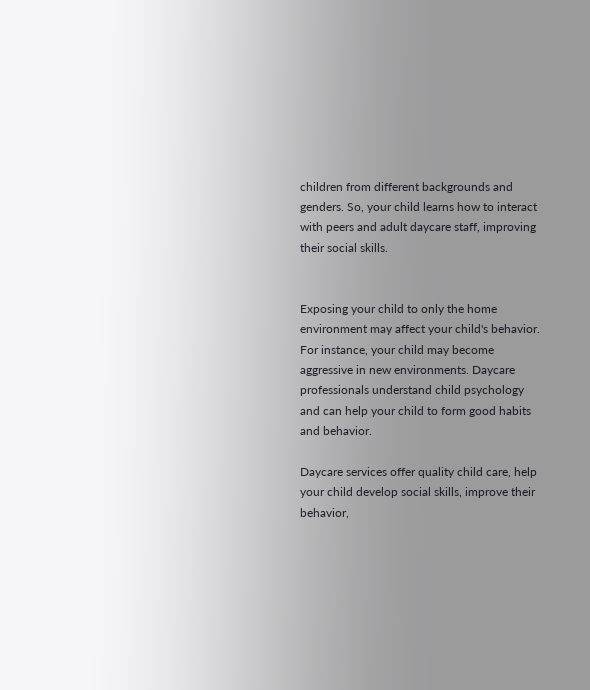children from different backgrounds and genders. So, your child learns how to interact with peers and adult daycare staff, improving their social skills.


Exposing your child to only the home environment may affect your child's behavior. For instance, your child may become aggressive in new environments. Daycare professionals understand child psychology and can help your child to form good habits and behavior.

Daycare services offer quality child care, help your child develop social skills, improve their behavior,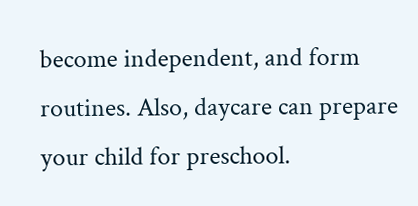become independent, and form routines. Also, daycare can prepare your child for preschool.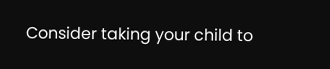Consider taking your child to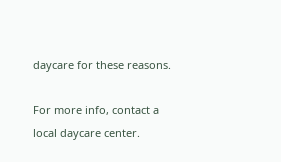daycare for these reasons.

For more info, contact a local daycare center.